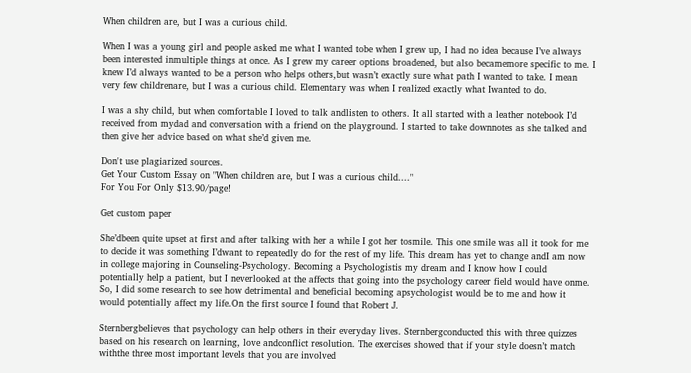When children are, but I was a curious child.

When I was a young girl and people asked me what I wanted tobe when I grew up, I had no idea because I’ve always been interested inmultiple things at once. As I grew my career options broadened, but also becamemore specific to me. I knew I’d always wanted to be a person who helps others,but wasn’t exactly sure what path I wanted to take. I mean very few childrenare, but I was a curious child. Elementary was when I realized exactly what Iwanted to do.

I was a shy child, but when comfortable I loved to talk andlisten to others. It all started with a leather notebook I’d received from mydad and conversation with a friend on the playground. I started to take downnotes as she talked and then give her advice based on what she’d given me.

Don't use plagiarized sources.
Get Your Custom Essay on "When children are, but I was a curious child...."
For You For Only $13.90/page!

Get custom paper

She’dbeen quite upset at first and after talking with her a while I got her tosmile. This one smile was all it took for me to decide it was something I’dwant to repeatedly do for the rest of my life. This dream has yet to change andI am now in college majoring in Counseling-Psychology. Becoming a Psychologistis my dream and I know how I could potentially help a patient, but I neverlooked at the affects that going into the psychology career field would have onme. So, I did some research to see how detrimental and beneficial becoming apsychologist would be to me and how it would potentially affect my life.On the first source I found that Robert J.

Sternbergbelieves that psychology can help others in their everyday lives. Sternbergconducted this with three quizzes based on his research on learning, love andconflict resolution. The exercises showed that if your style doesn’t match withthe three most important levels that you are involved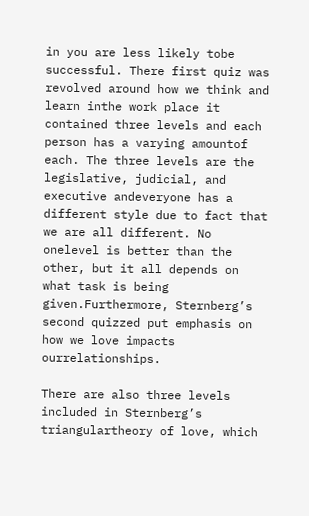in you are less likely tobe successful. There first quiz was revolved around how we think and learn inthe work place it contained three levels and each person has a varying amountof each. The three levels are the legislative, judicial, and executive andeveryone has a different style due to fact that we are all different. No onelevel is better than the other, but it all depends on what task is being given.Furthermore, Sternberg’s second quizzed put emphasis on how we love impacts ourrelationships.

There are also three levels included in Sternberg’s triangulartheory of love, which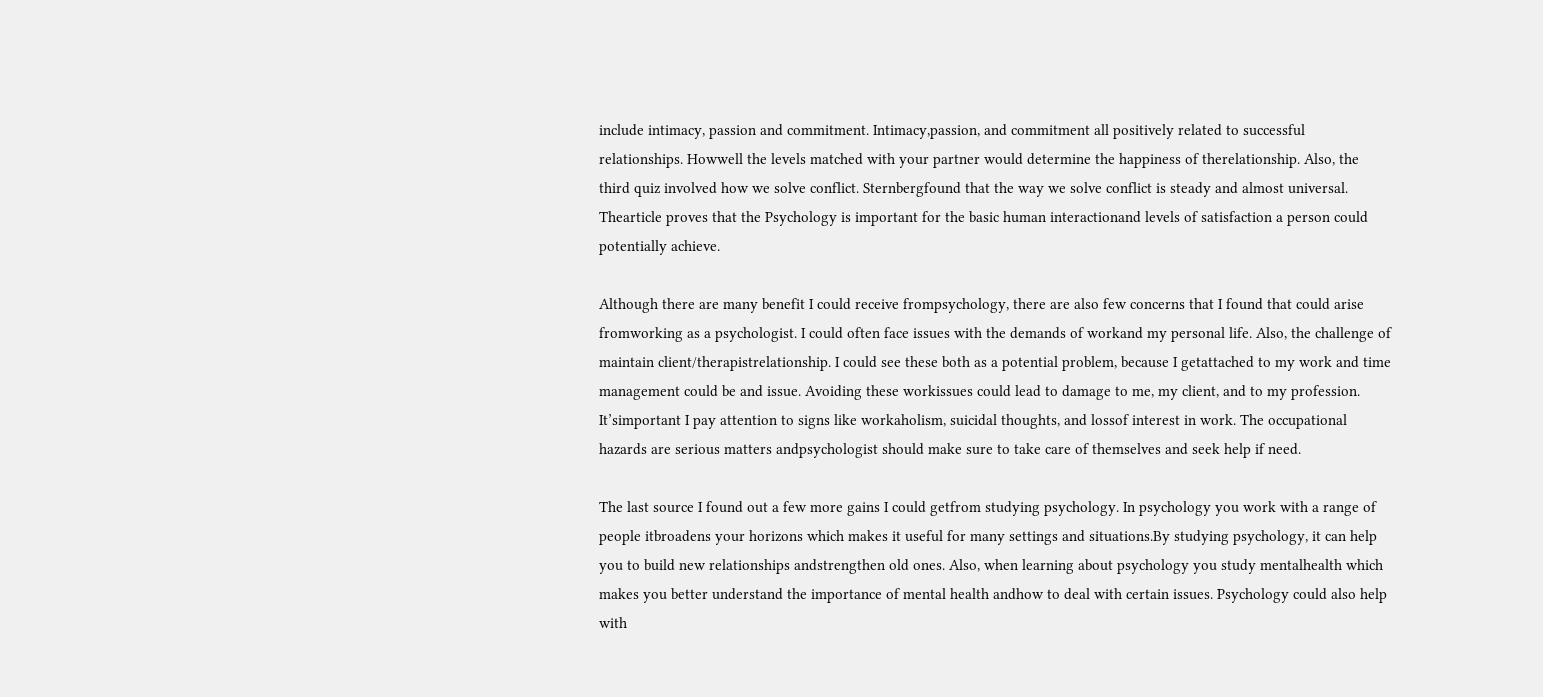include intimacy, passion and commitment. Intimacy,passion, and commitment all positively related to successful relationships. Howwell the levels matched with your partner would determine the happiness of therelationship. Also, the third quiz involved how we solve conflict. Sternbergfound that the way we solve conflict is steady and almost universal. Thearticle proves that the Psychology is important for the basic human interactionand levels of satisfaction a person could potentially achieve.

Although there are many benefit I could receive frompsychology, there are also few concerns that I found that could arise fromworking as a psychologist. I could often face issues with the demands of workand my personal life. Also, the challenge of maintain client/therapistrelationship. I could see these both as a potential problem, because I getattached to my work and time management could be and issue. Avoiding these workissues could lead to damage to me, my client, and to my profession. It’simportant I pay attention to signs like workaholism, suicidal thoughts, and lossof interest in work. The occupational hazards are serious matters andpsychologist should make sure to take care of themselves and seek help if need.

The last source I found out a few more gains I could getfrom studying psychology. In psychology you work with a range of people itbroadens your horizons which makes it useful for many settings and situations.By studying psychology, it can help you to build new relationships andstrengthen old ones. Also, when learning about psychology you study mentalhealth which makes you better understand the importance of mental health andhow to deal with certain issues. Psychology could also help with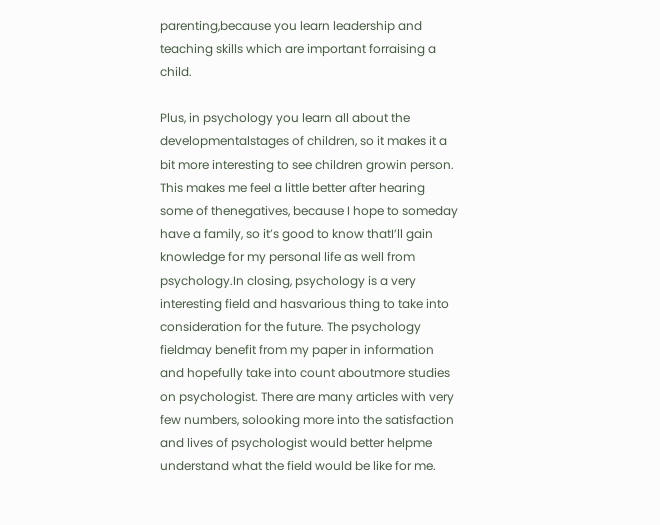parenting,because you learn leadership and teaching skills which are important forraising a child.

Plus, in psychology you learn all about the developmentalstages of children, so it makes it a bit more interesting to see children growin person. This makes me feel a little better after hearing some of thenegatives, because I hope to someday have a family, so it’s good to know thatI’ll gain knowledge for my personal life as well from psychology.In closing, psychology is a very interesting field and hasvarious thing to take into consideration for the future. The psychology fieldmay benefit from my paper in information and hopefully take into count aboutmore studies on psychologist. There are many articles with very few numbers, solooking more into the satisfaction and lives of psychologist would better helpme understand what the field would be like for me.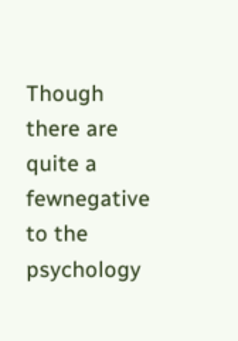Though there are quite a fewnegative to the psychology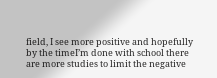field, I see more positive and hopefully by the timeI’m done with school there are more studies to limit the negative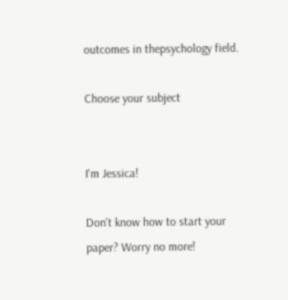outcomes in thepsychology field.

Choose your subject


I'm Jessica!

Don't know how to start your paper? Worry no more!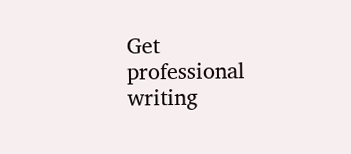Get professional writing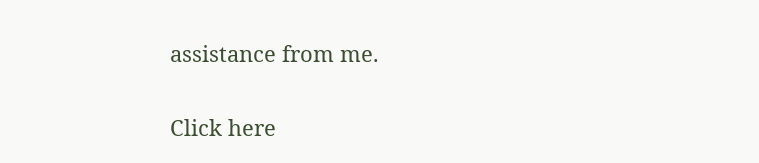assistance from me.

Click here